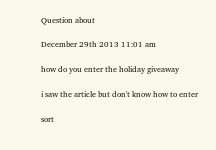Question about

December 29th 2013 11:01 am

how do you enter the holiday giveaway

i saw the article but don't know how to enter

sort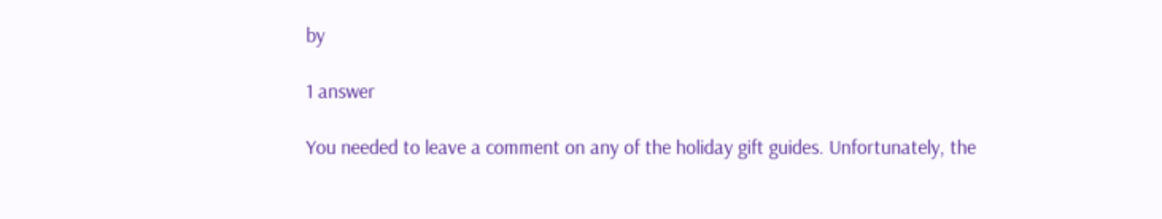by

1 answer

You needed to leave a comment on any of the holiday gift guides. Unfortunately, the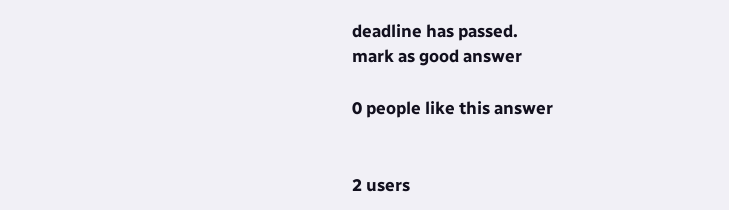deadline has passed.
mark as good answer

0 people like this answer


2 users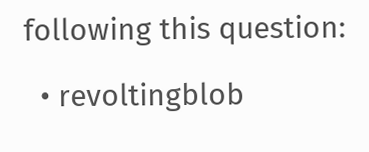following this question:

  • revoltingblob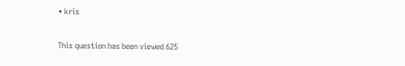• kris

This question has been viewed 625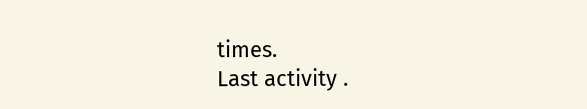times.
Last activity .